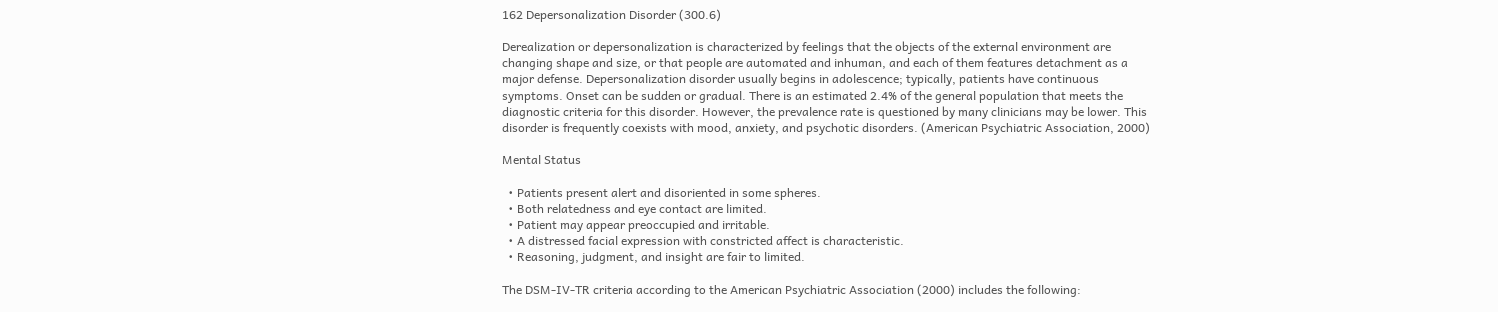162 Depersonalization Disorder (300.6)

Derealization or depersonalization is characterized by feelings that the objects of the external environment are changing shape and size, or that people are automated and inhuman, and each of them features detachment as a major defense. Depersonalization disorder usually begins in adolescence; typically, patients have continuous symptoms. Onset can be sudden or gradual. There is an estimated 2.4% of the general population that meets the diagnostic criteria for this disorder. However, the prevalence rate is questioned by many clinicians may be lower. This disorder is frequently coexists with mood, anxiety, and psychotic disorders. (American Psychiatric Association, 2000)

Mental Status

  • Patients present alert and disoriented in some spheres.
  • Both relatedness and eye contact are limited.
  • Patient may appear preoccupied and irritable.
  • A distressed facial expression with constricted affect is characteristic.
  • Reasoning, judgment, and insight are fair to limited.

The DSM-IV-TR criteria according to the American Psychiatric Association (2000) includes the following: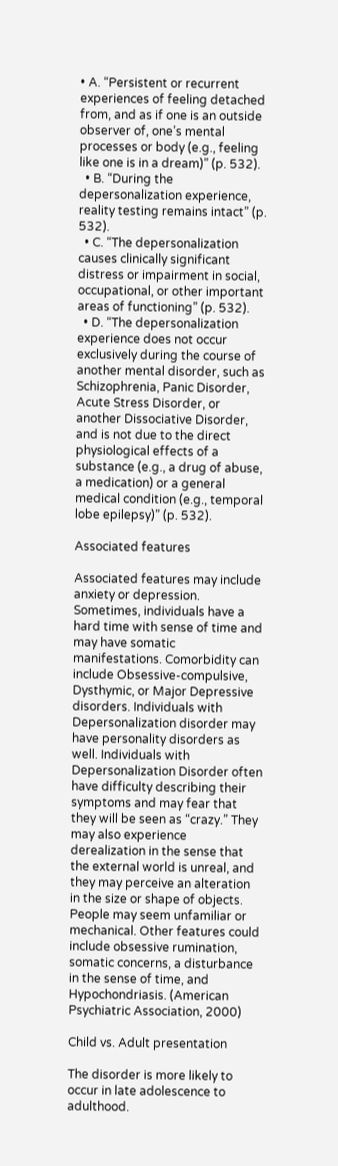• A. “Persistent or recurrent experiences of feeling detached from, and as if one is an outside observer of, one’s mental processes or body (e.g., feeling like one is in a dream)” (p. 532).
  • B. “During the depersonalization experience, reality testing remains intact” (p. 532).
  • C. “The depersonalization causes clinically significant distress or impairment in social, occupational, or other important areas of functioning” (p. 532).
  • D. “The depersonalization experience does not occur exclusively during the course of another mental disorder, such as Schizophrenia, Panic Disorder, Acute Stress Disorder, or another Dissociative Disorder, and is not due to the direct physiological effects of a substance (e.g., a drug of abuse, a medication) or a general medical condition (e.g., temporal lobe epilepsy)” (p. 532).

Associated features

Associated features may include anxiety or depression. Sometimes, individuals have a hard time with sense of time and may have somatic manifestations. Comorbidity can include Obsessive-compulsive, Dysthymic, or Major Depressive disorders. Individuals with Depersonalization disorder may have personality disorders as well. Individuals with Depersonalization Disorder often have difficulty describing their symptoms and may fear that they will be seen as “crazy.” They may also experience derealization in the sense that the external world is unreal, and they may perceive an alteration in the size or shape of objects. People may seem unfamiliar or mechanical. Other features could include obsessive rumination, somatic concerns, a disturbance in the sense of time, and Hypochondriasis. (American Psychiatric Association, 2000)

Child vs. Adult presentation

The disorder is more likely to occur in late adolescence to adulthood.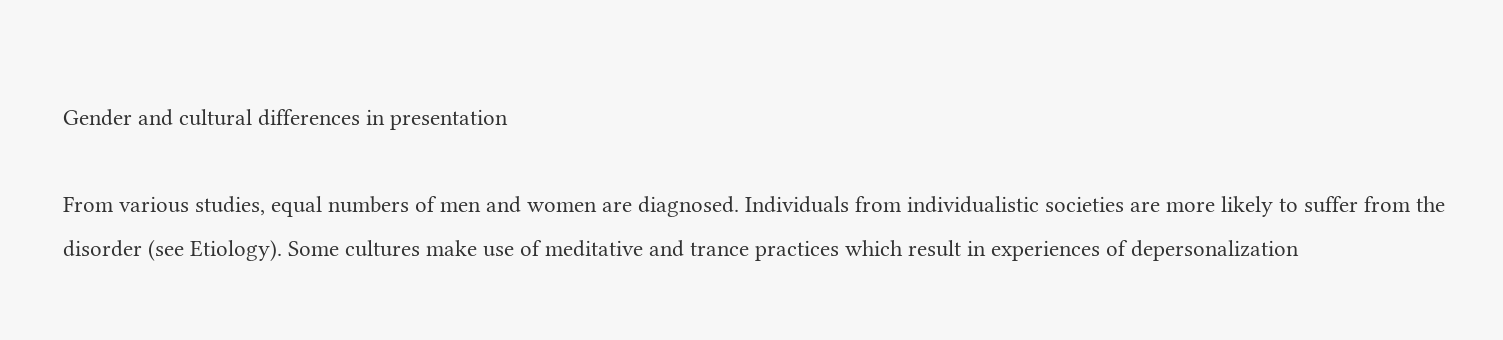Gender and cultural differences in presentation

From various studies, equal numbers of men and women are diagnosed. Individuals from individualistic societies are more likely to suffer from the disorder (see Etiology). Some cultures make use of meditative and trance practices which result in experiences of depersonalization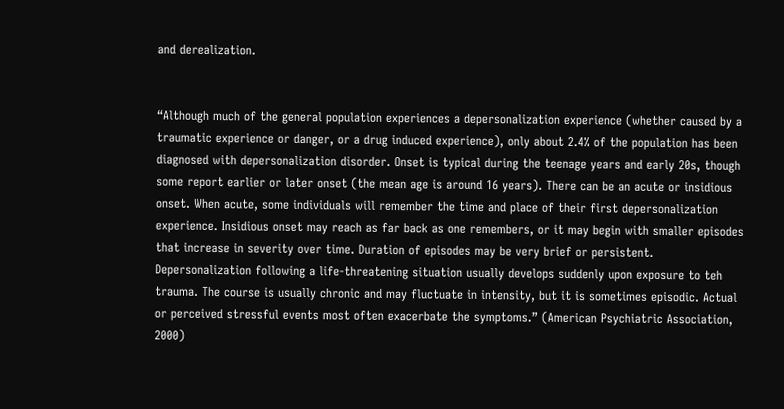and derealization.


“Although much of the general population experiences a depersonalization experience (whether caused by a traumatic experience or danger, or a drug induced experience), only about 2.4% of the population has been diagnosed with depersonalization disorder. Onset is typical during the teenage years and early 20s, though some report earlier or later onset (the mean age is around 16 years). There can be an acute or insidious onset. When acute, some individuals will remember the time and place of their first depersonalization experience. Insidious onset may reach as far back as one remembers, or it may begin with smaller episodes that increase in severity over time. Duration of episodes may be very brief or persistent. Depersonalization following a life-threatening situation usually develops suddenly upon exposure to teh trauma. The course is usually chronic and may fluctuate in intensity, but it is sometimes episodic. Actual or perceived stressful events most often exacerbate the symptoms.” (American Psychiatric Association, 2000)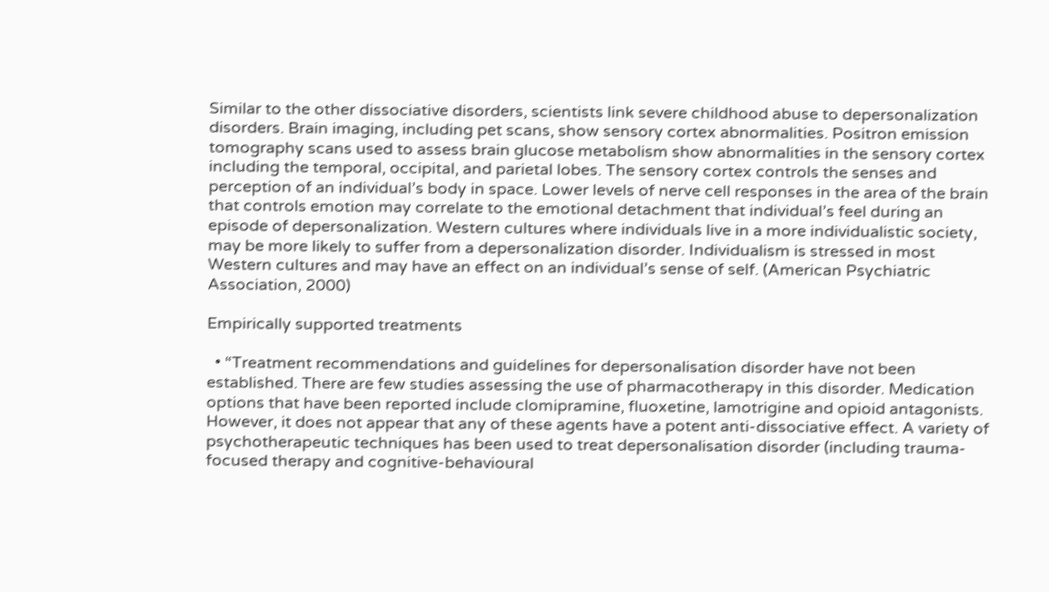Similar to the other dissociative disorders, scientists link severe childhood abuse to depersonalization disorders. Brain imaging, including pet scans, show sensory cortex abnormalities. Positron emission tomography scans used to assess brain glucose metabolism show abnormalities in the sensory cortex including the temporal, occipital, and parietal lobes. The sensory cortex controls the senses and perception of an individual’s body in space. Lower levels of nerve cell responses in the area of the brain that controls emotion may correlate to the emotional detachment that individual’s feel during an episode of depersonalization. Western cultures where individuals live in a more individualistic society, may be more likely to suffer from a depersonalization disorder. Individualism is stressed in most Western cultures and may have an effect on an individual’s sense of self. (American Psychiatric Association, 2000)

Empirically supported treatments

  • “Treatment recommendations and guidelines for depersonalisation disorder have not been established. There are few studies assessing the use of pharmacotherapy in this disorder. Medication options that have been reported include clomipramine, fluoxetine, lamotrigine and opioid antagonists. However, it does not appear that any of these agents have a potent anti-dissociative effect. A variety of psychotherapeutic techniques has been used to treat depersonalisation disorder (including trauma-focused therapy and cognitive-behavioural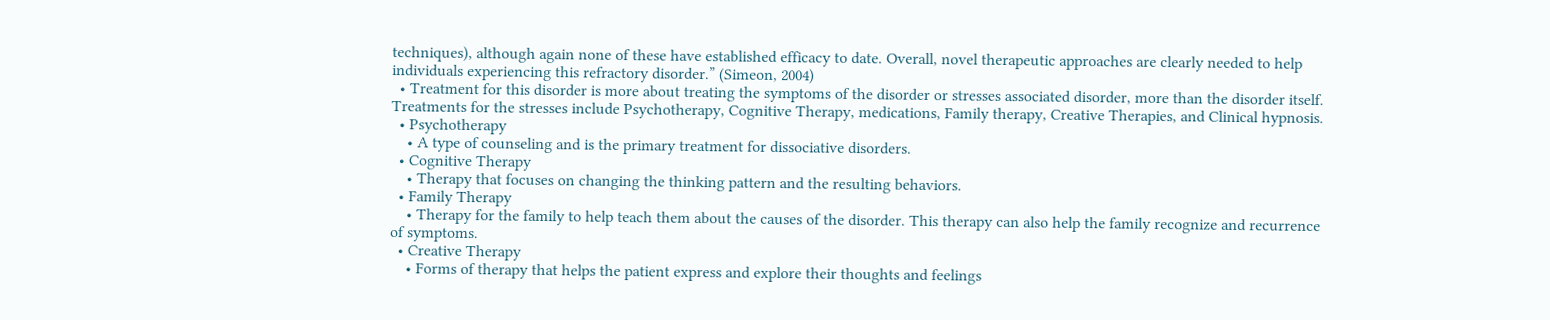techniques), although again none of these have established efficacy to date. Overall, novel therapeutic approaches are clearly needed to help individuals experiencing this refractory disorder.” (Simeon, 2004)
  • Treatment for this disorder is more about treating the symptoms of the disorder or stresses associated disorder, more than the disorder itself. Treatments for the stresses include Psychotherapy, Cognitive Therapy, medications, Family therapy, Creative Therapies, and Clinical hypnosis.
  • Psychotherapy
    • A type of counseling and is the primary treatment for dissociative disorders.
  • Cognitive Therapy
    • Therapy that focuses on changing the thinking pattern and the resulting behaviors.
  • Family Therapy
    • Therapy for the family to help teach them about the causes of the disorder. This therapy can also help the family recognize and recurrence of symptoms.
  • Creative Therapy
    • Forms of therapy that helps the patient express and explore their thoughts and feelings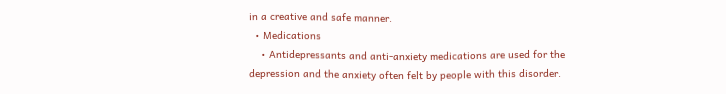in a creative and safe manner.
  • Medications
    • Antidepressants and anti-anxiety medications are used for the depression and the anxiety often felt by people with this disorder.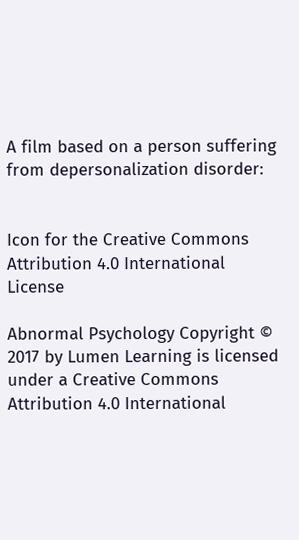A film based on a person suffering from depersonalization disorder:


Icon for the Creative Commons Attribution 4.0 International License

Abnormal Psychology Copyright © 2017 by Lumen Learning is licensed under a Creative Commons Attribution 4.0 International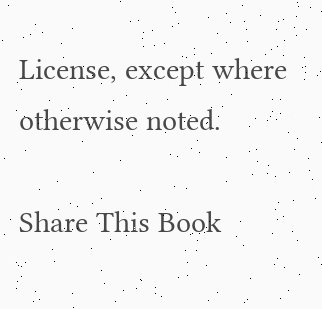License, except where otherwise noted.

Share This Book